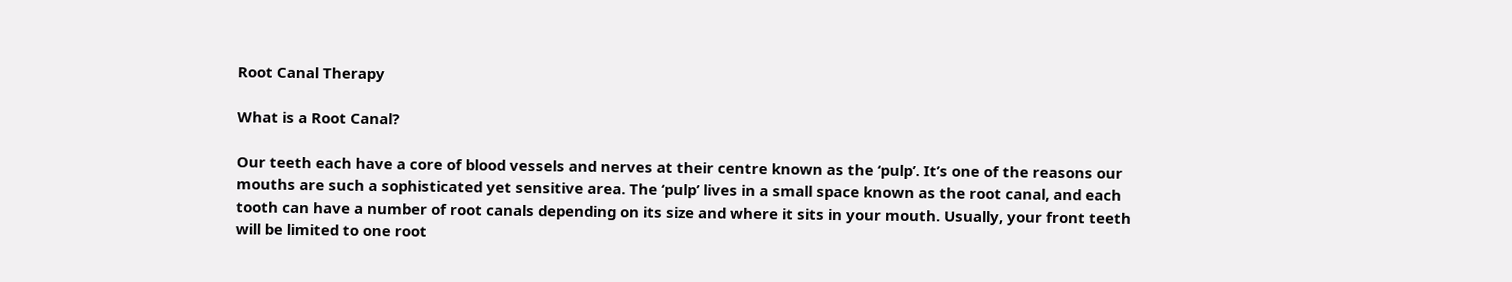Root Canal Therapy

What is a Root Canal?

Our teeth each have a core of blood vessels and nerves at their centre known as the ‘pulp’. It’s one of the reasons our mouths are such a sophisticated yet sensitive area. The ‘pulp’ lives in a small space known as the root canal, and each tooth can have a number of root canals depending on its size and where it sits in your mouth. Usually, your front teeth will be limited to one root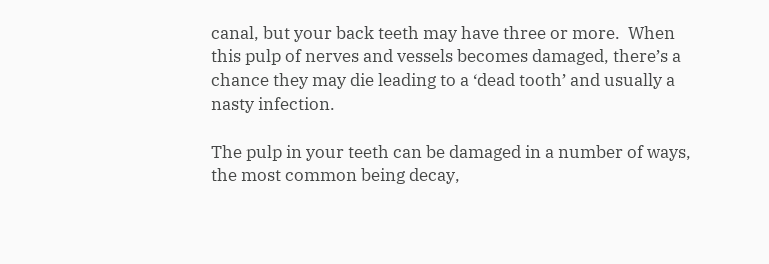canal, but your back teeth may have three or more.  When this pulp of nerves and vessels becomes damaged, there’s a chance they may die leading to a ‘dead tooth’ and usually a nasty infection.

The pulp in your teeth can be damaged in a number of ways, the most common being decay,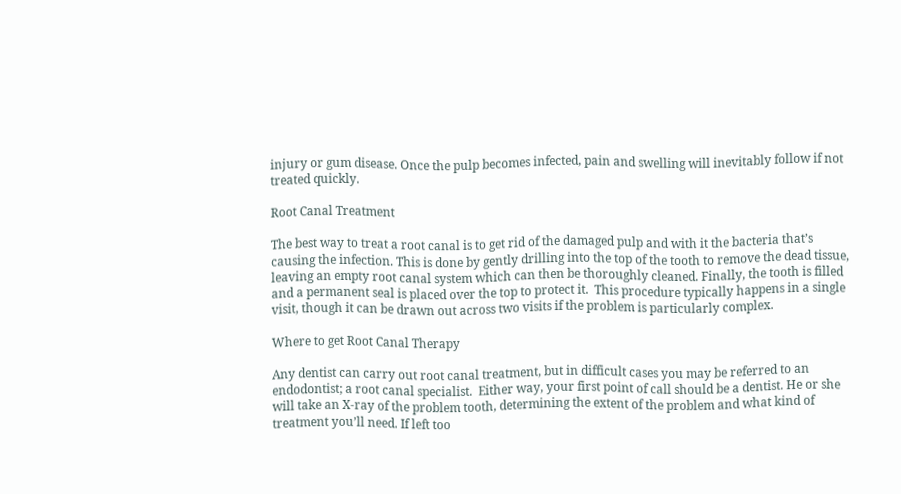injury or gum disease. Once the pulp becomes infected, pain and swelling will inevitably follow if not treated quickly.

Root Canal Treatment

The best way to treat a root canal is to get rid of the damaged pulp and with it the bacteria that’s causing the infection. This is done by gently drilling into the top of the tooth to remove the dead tissue, leaving an empty root canal system which can then be thoroughly cleaned. Finally, the tooth is filled and a permanent seal is placed over the top to protect it.  This procedure typically happens in a single visit, though it can be drawn out across two visits if the problem is particularly complex.

Where to get Root Canal Therapy

Any dentist can carry out root canal treatment, but in difficult cases you may be referred to an endodontist; a root canal specialist.  Either way, your first point of call should be a dentist. He or she will take an X-ray of the problem tooth, determining the extent of the problem and what kind of treatment you’ll need. If left too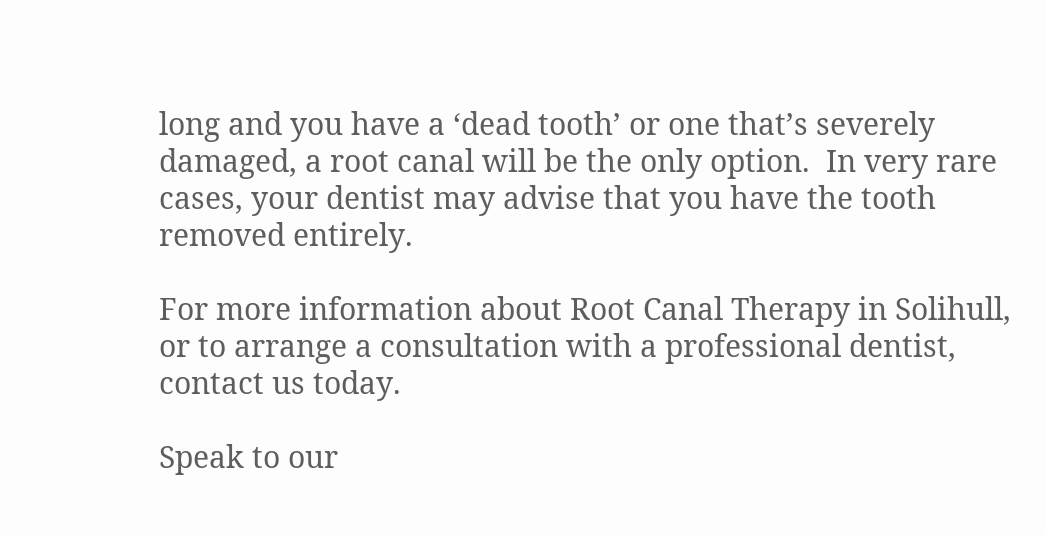long and you have a ‘dead tooth’ or one that’s severely damaged, a root canal will be the only option.  In very rare cases, your dentist may advise that you have the tooth removed entirely.

For more information about Root Canal Therapy in Solihull, or to arrange a consultation with a professional dentist, contact us today.

Speak to our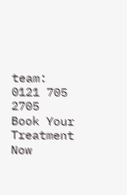team: 0121 705 2705
Book Your Treatment Now